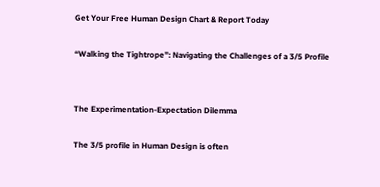Get Your Free Human Design Chart & Report Today

“Walking the Tightrope”: Navigating the Challenges of a 3/5 Profile


The Experimentation-Expectation Dilemma

The 3/5 profile in Human Design is often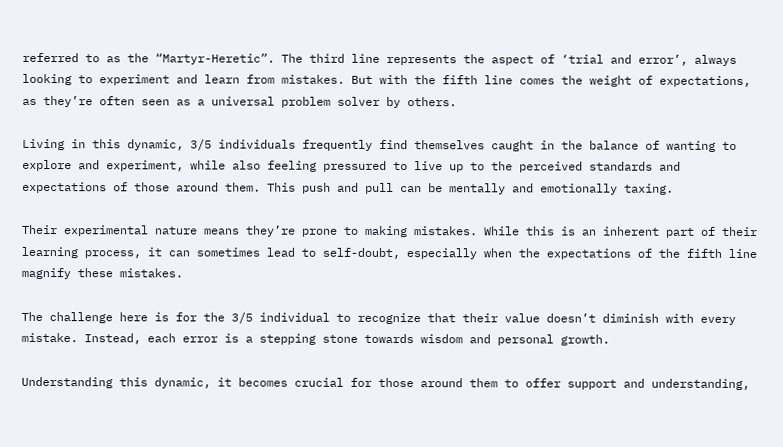referred to as the “Martyr-Heretic”. The third line represents the aspect of ‘trial and error’, always looking to experiment and learn from mistakes. But with the fifth line comes the weight of expectations, as they’re often seen as a universal problem solver by others.

Living in this dynamic, 3/5 individuals frequently find themselves caught in the balance of wanting to explore and experiment, while also feeling pressured to live up to the perceived standards and expectations of those around them. This push and pull can be mentally and emotionally taxing.

Their experimental nature means they’re prone to making mistakes. While this is an inherent part of their learning process, it can sometimes lead to self-doubt, especially when the expectations of the fifth line magnify these mistakes.

The challenge here is for the 3/5 individual to recognize that their value doesn’t diminish with every mistake. Instead, each error is a stepping stone towards wisdom and personal growth.

Understanding this dynamic, it becomes crucial for those around them to offer support and understanding,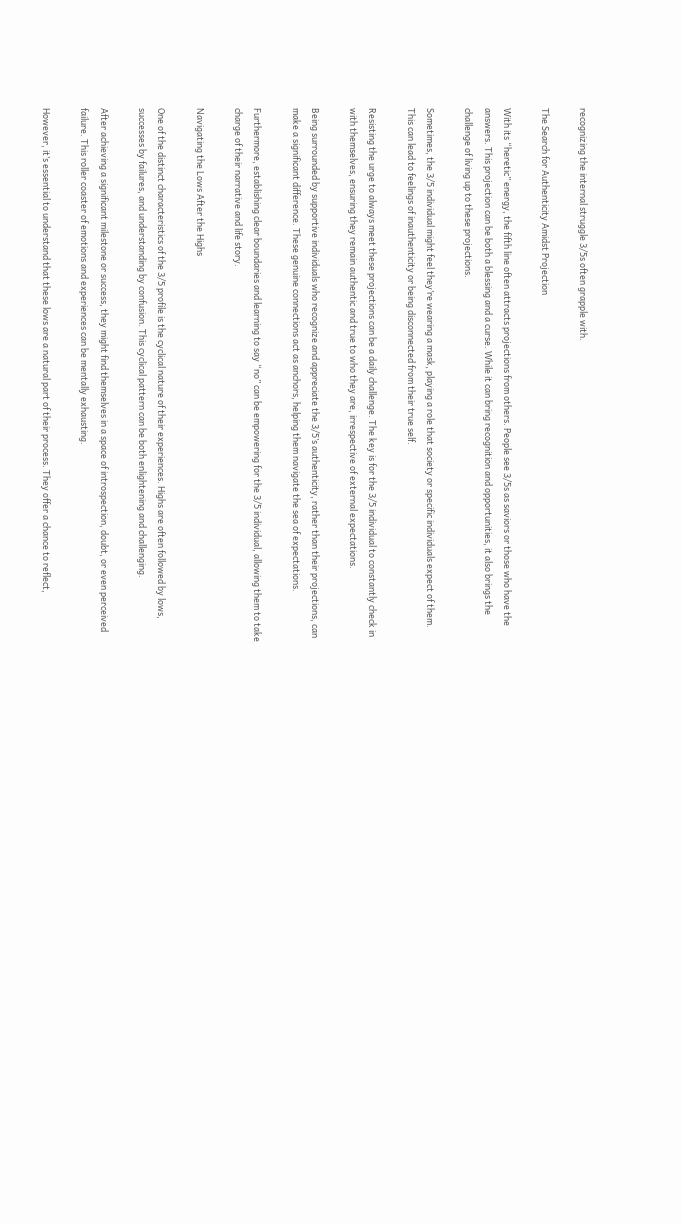recognizing the internal struggle 3/5s often grapple with.

The Search for Authenticity Amidst Projection

With its “heretic” energy, the fifth line often attracts projections from others. People see 3/5s as saviors or those who have the answers. This projection can be both a blessing and a curse. While it can bring recognition and opportunities, it also brings the challenge of living up to these projections.

Sometimes, the 3/5 individual might feel they’re wearing a mask, playing a role that society or specific individuals expect of them. This can lead to feelings of inauthenticity or being disconnected from their true self.

Resisting the urge to always meet these projections can be a daily challenge. The key is for the 3/5 individual to constantly check in with themselves, ensuring they remain authentic and true to who they are, irrespective of external expectations.

Being surrounded by supportive individuals who recognize and appreciate the 3/5’s authenticity, rather than their projections, can make a significant difference. These genuine connections act as anchors, helping them navigate the sea of expectations.

Furthermore, establishing clear boundaries and learning to say “no” can be empowering for the 3/5 individual, allowing them to take charge of their narrative and life story.

Navigating the Lows After the Highs

One of the distinct characteristics of the 3/5 profile is the cyclical nature of their experiences. Highs are often followed by lows, successes by failures, and understanding by confusion. This cyclical pattern can be both enlightening and challenging.

After achieving a significant milestone or success, they might find themselves in a space of introspection, doubt, or even perceived failure. This roller coaster of emotions and experiences can be mentally exhausting.

However, it’s essential to understand that these lows are a natural part of their process. They offer a chance to reflect,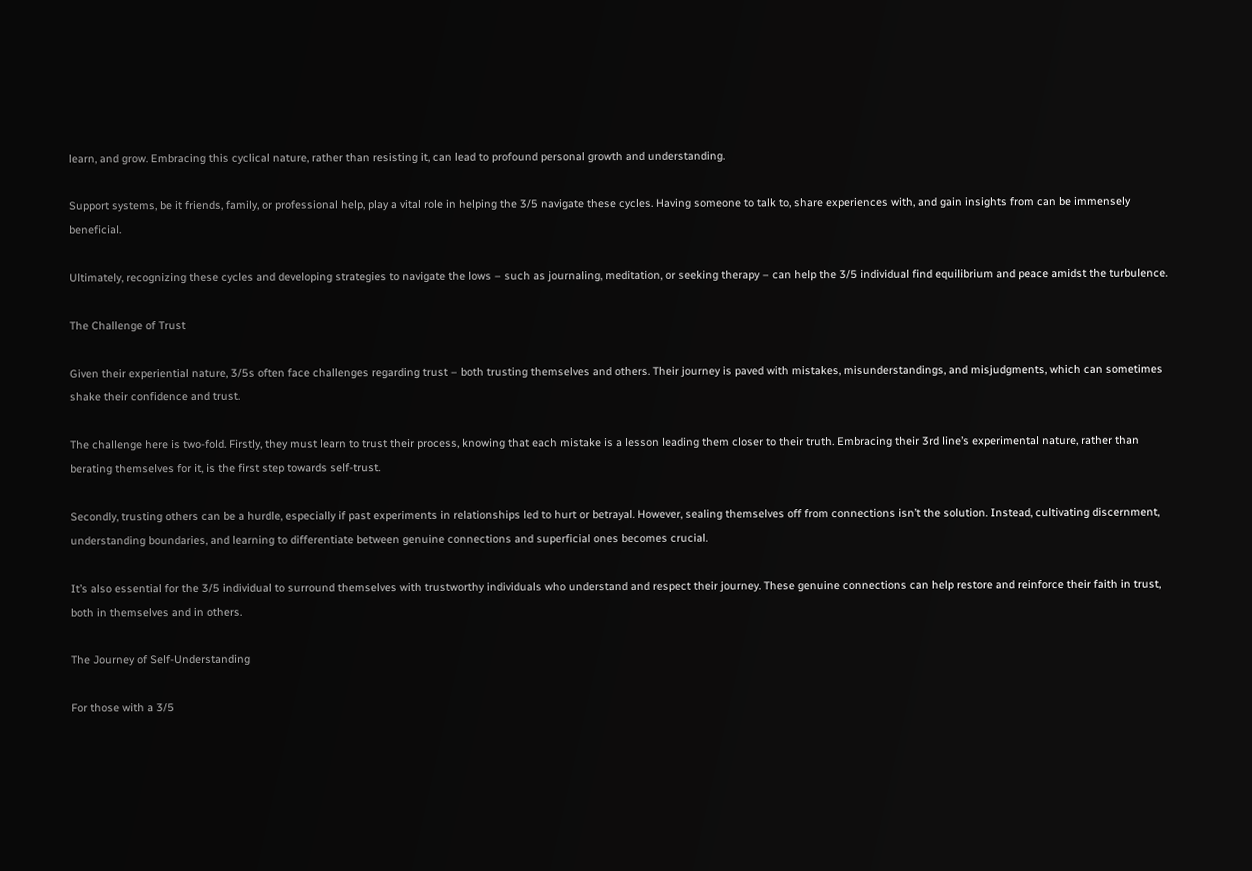learn, and grow. Embracing this cyclical nature, rather than resisting it, can lead to profound personal growth and understanding.

Support systems, be it friends, family, or professional help, play a vital role in helping the 3/5 navigate these cycles. Having someone to talk to, share experiences with, and gain insights from can be immensely beneficial.

Ultimately, recognizing these cycles and developing strategies to navigate the lows – such as journaling, meditation, or seeking therapy – can help the 3/5 individual find equilibrium and peace amidst the turbulence.

The Challenge of Trust

Given their experiential nature, 3/5s often face challenges regarding trust – both trusting themselves and others. Their journey is paved with mistakes, misunderstandings, and misjudgments, which can sometimes shake their confidence and trust.

The challenge here is two-fold. Firstly, they must learn to trust their process, knowing that each mistake is a lesson leading them closer to their truth. Embracing their 3rd line’s experimental nature, rather than berating themselves for it, is the first step towards self-trust.

Secondly, trusting others can be a hurdle, especially if past experiments in relationships led to hurt or betrayal. However, sealing themselves off from connections isn’t the solution. Instead, cultivating discernment, understanding boundaries, and learning to differentiate between genuine connections and superficial ones becomes crucial.

It’s also essential for the 3/5 individual to surround themselves with trustworthy individuals who understand and respect their journey. These genuine connections can help restore and reinforce their faith in trust, both in themselves and in others.

The Journey of Self-Understanding

For those with a 3/5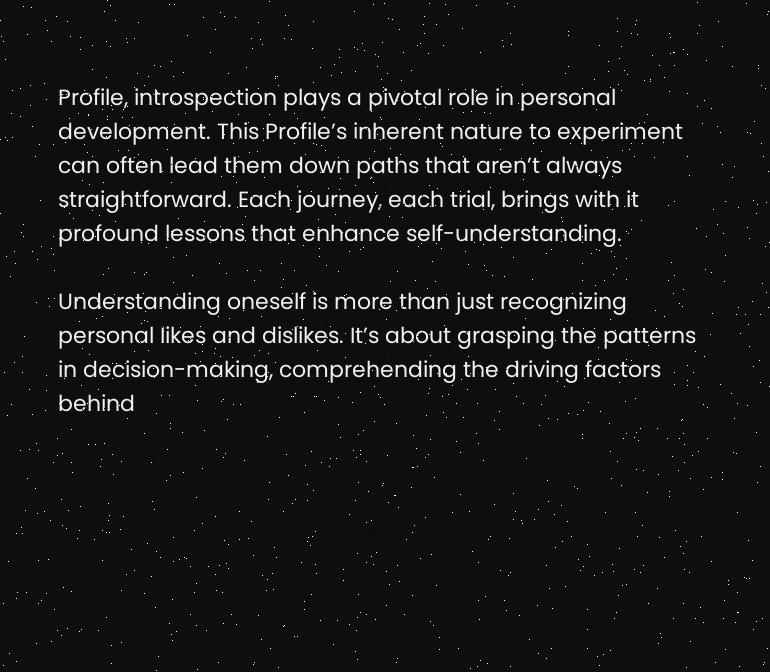Profile, introspection plays a pivotal role in personal development. This Profile’s inherent nature to experiment can often lead them down paths that aren’t always straightforward. Each journey, each trial, brings with it profound lessons that enhance self-understanding.

Understanding oneself is more than just recognizing personal likes and dislikes. It’s about grasping the patterns in decision-making, comprehending the driving factors behind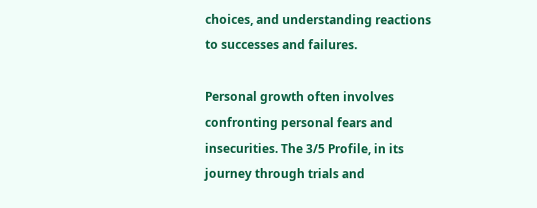choices, and understanding reactions to successes and failures.

Personal growth often involves confronting personal fears and insecurities. The 3/5 Profile, in its journey through trials and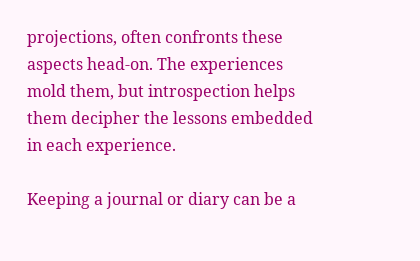projections, often confronts these aspects head-on. The experiences mold them, but introspection helps them decipher the lessons embedded in each experience.

Keeping a journal or diary can be a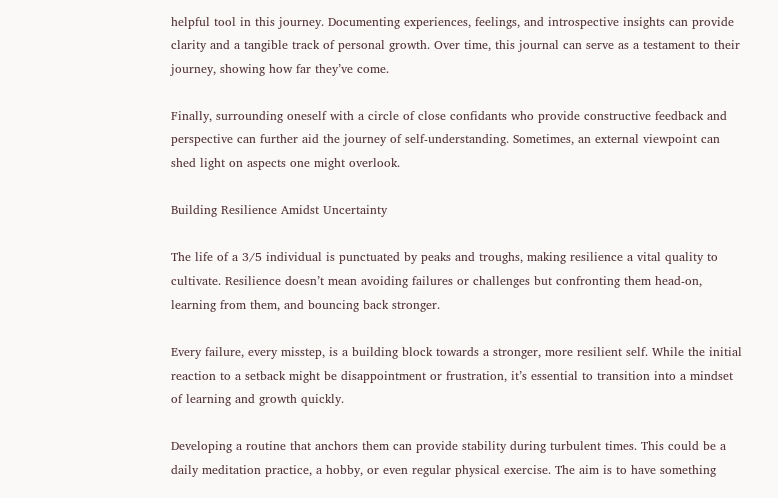helpful tool in this journey. Documenting experiences, feelings, and introspective insights can provide clarity and a tangible track of personal growth. Over time, this journal can serve as a testament to their journey, showing how far they’ve come.

Finally, surrounding oneself with a circle of close confidants who provide constructive feedback and perspective can further aid the journey of self-understanding. Sometimes, an external viewpoint can shed light on aspects one might overlook.

Building Resilience Amidst Uncertainty

The life of a 3/5 individual is punctuated by peaks and troughs, making resilience a vital quality to cultivate. Resilience doesn’t mean avoiding failures or challenges but confronting them head-on, learning from them, and bouncing back stronger.

Every failure, every misstep, is a building block towards a stronger, more resilient self. While the initial reaction to a setback might be disappointment or frustration, it’s essential to transition into a mindset of learning and growth quickly.

Developing a routine that anchors them can provide stability during turbulent times. This could be a daily meditation practice, a hobby, or even regular physical exercise. The aim is to have something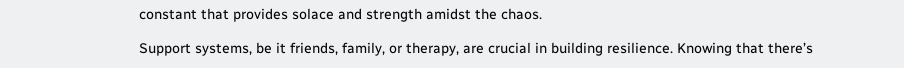constant that provides solace and strength amidst the chaos.

Support systems, be it friends, family, or therapy, are crucial in building resilience. Knowing that there’s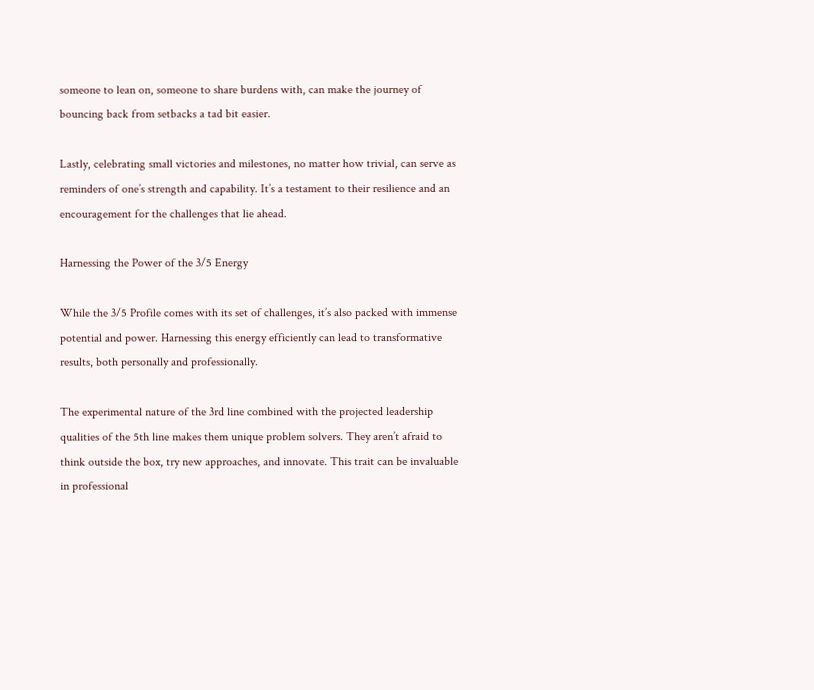someone to lean on, someone to share burdens with, can make the journey of bouncing back from setbacks a tad bit easier.

Lastly, celebrating small victories and milestones, no matter how trivial, can serve as reminders of one’s strength and capability. It’s a testament to their resilience and an encouragement for the challenges that lie ahead.

Harnessing the Power of the 3/5 Energy

While the 3/5 Profile comes with its set of challenges, it’s also packed with immense potential and power. Harnessing this energy efficiently can lead to transformative results, both personally and professionally.

The experimental nature of the 3rd line combined with the projected leadership qualities of the 5th line makes them unique problem solvers. They aren’t afraid to think outside the box, try new approaches, and innovate. This trait can be invaluable in professional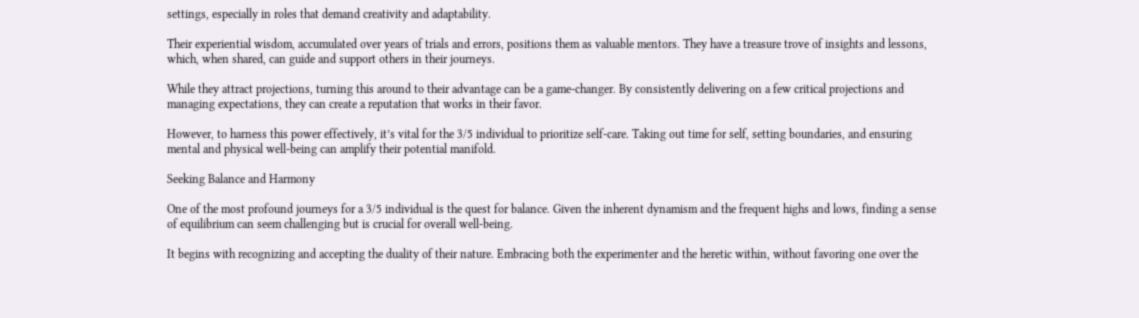settings, especially in roles that demand creativity and adaptability.

Their experiential wisdom, accumulated over years of trials and errors, positions them as valuable mentors. They have a treasure trove of insights and lessons, which, when shared, can guide and support others in their journeys.

While they attract projections, turning this around to their advantage can be a game-changer. By consistently delivering on a few critical projections and managing expectations, they can create a reputation that works in their favor.

However, to harness this power effectively, it’s vital for the 3/5 individual to prioritize self-care. Taking out time for self, setting boundaries, and ensuring mental and physical well-being can amplify their potential manifold.

Seeking Balance and Harmony

One of the most profound journeys for a 3/5 individual is the quest for balance. Given the inherent dynamism and the frequent highs and lows, finding a sense of equilibrium can seem challenging but is crucial for overall well-being.

It begins with recognizing and accepting the duality of their nature. Embracing both the experimenter and the heretic within, without favoring one over the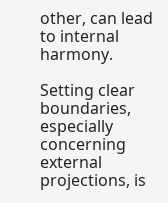other, can lead to internal harmony.

Setting clear boundaries, especially concerning external projections, is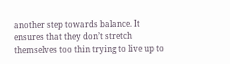another step towards balance. It ensures that they don’t stretch themselves too thin trying to live up to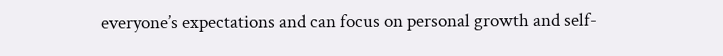everyone’s expectations and can focus on personal growth and self-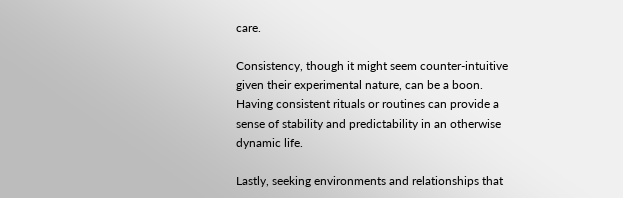care.

Consistency, though it might seem counter-intuitive given their experimental nature, can be a boon. Having consistent rituals or routines can provide a sense of stability and predictability in an otherwise dynamic life.

Lastly, seeking environments and relationships that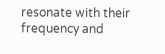resonate with their frequency and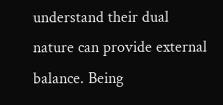understand their dual nature can provide external balance. Being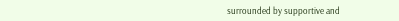surrounded by supportive and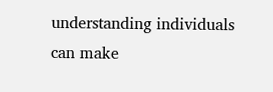understanding individuals can make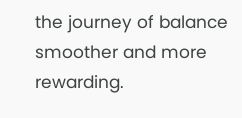the journey of balance smoother and more rewarding.